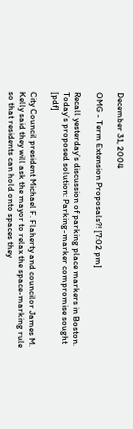December 31, 2004

OMG - Term Extension Proposals?! [7:02 pm]

Recall yesterday’s discussion of parking place markers in Boston. Today’s proposed solution: Parking-marker compromise sought [pdf]

City Council president Michael F. Flaherty and councilor James M. Kelly said they will ask the mayor to relax the space-marking rule so that residents can hold onto spaces they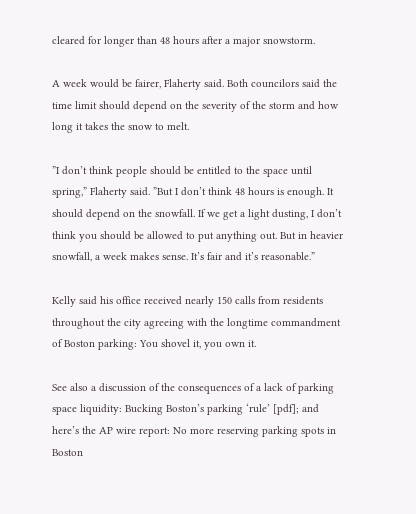cleared for longer than 48 hours after a major snowstorm.

A week would be fairer, Flaherty said. Both councilors said the time limit should depend on the severity of the storm and how long it takes the snow to melt.

”I don’t think people should be entitled to the space until spring,” Flaherty said. ”But I don’t think 48 hours is enough. It should depend on the snowfall. If we get a light dusting, I don’t think you should be allowed to put anything out. But in heavier snowfall, a week makes sense. It’s fair and it’s reasonable.”

Kelly said his office received nearly 150 calls from residents throughout the city agreeing with the longtime commandment of Boston parking: You shovel it, you own it.

See also a discussion of the consequences of a lack of parking space liquidity: Bucking Boston’s parking ‘rule’ [pdf]; and here’s the AP wire report: No more reserving parking spots in Boston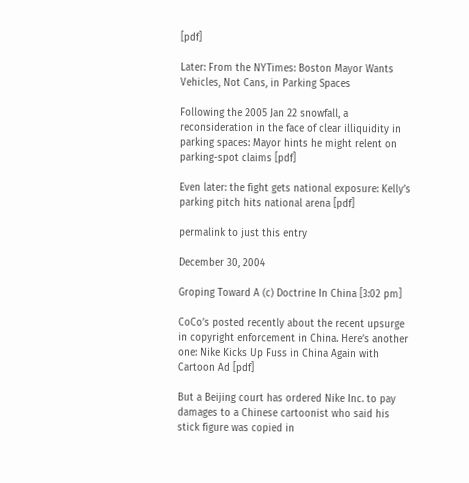[pdf]

Later: From the NYTimes: Boston Mayor Wants Vehicles, Not Cans, in Parking Spaces

Following the 2005 Jan 22 snowfall, a reconsideration in the face of clear illiquidity in parking spaces: Mayor hints he might relent on parking-spot claims [pdf]

Even later: the fight gets national exposure: Kelly’s parking pitch hits national arena [pdf]

permalink to just this entry

December 30, 2004

Groping Toward A (c) Doctrine In China [3:02 pm]

CoCo’s posted recently about the recent upsurge in copyright enforcement in China. Here’s another one: Nike Kicks Up Fuss in China Again with Cartoon Ad [pdf]

But a Beijing court has ordered Nike Inc. to pay damages to a Chinese cartoonist who said his stick figure was copied in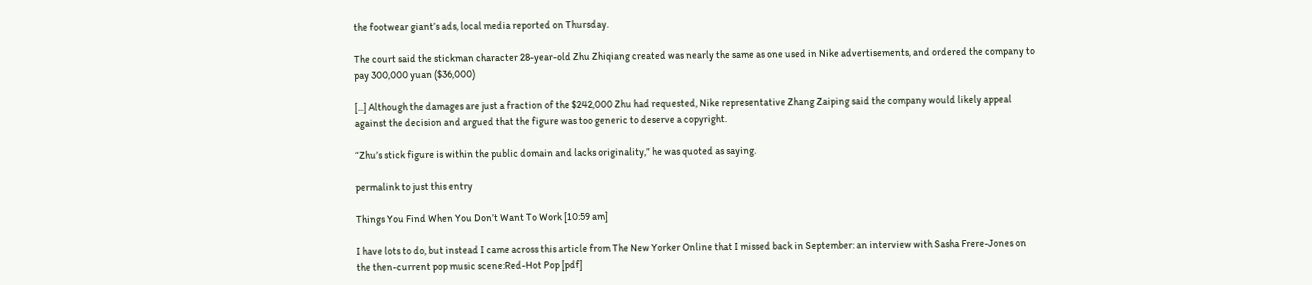the footwear giant’s ads, local media reported on Thursday.

The court said the stickman character 28-year-old Zhu Zhiqiang created was nearly the same as one used in Nike advertisements, and ordered the company to pay 300,000 yuan ($36,000)

[...] Although the damages are just a fraction of the $242,000 Zhu had requested, Nike representative Zhang Zaiping said the company would likely appeal against the decision and argued that the figure was too generic to deserve a copyright.

“Zhu’s stick figure is within the public domain and lacks originality,” he was quoted as saying.

permalink to just this entry

Things You Find When You Don’t Want To Work [10:59 am]

I have lots to do, but instead I came across this article from The New Yorker Online that I missed back in September: an interview with Sasha Frere-Jones on the then-current pop music scene:Red-Hot Pop [pdf]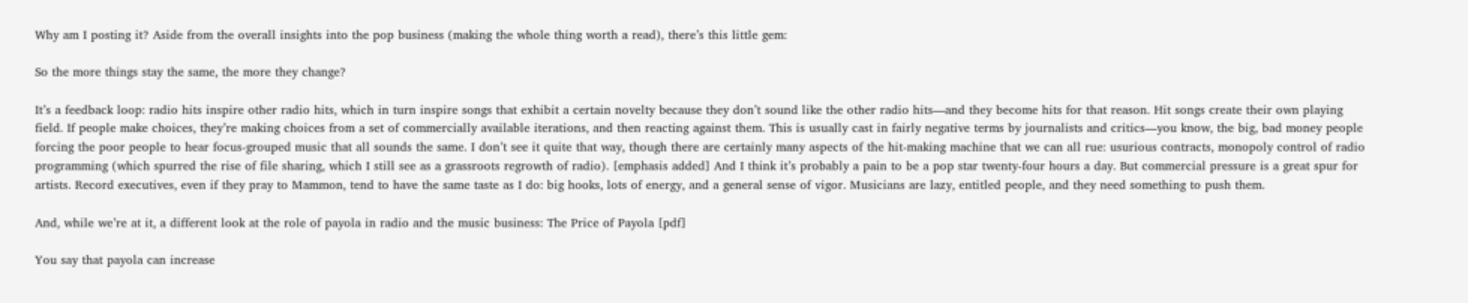Why am I posting it? Aside from the overall insights into the pop business (making the whole thing worth a read), there’s this little gem:

So the more things stay the same, the more they change?

It’s a feedback loop: radio hits inspire other radio hits, which in turn inspire songs that exhibit a certain novelty because they don’t sound like the other radio hits—and they become hits for that reason. Hit songs create their own playing field. If people make choices, they’re making choices from a set of commercially available iterations, and then reacting against them. This is usually cast in fairly negative terms by journalists and critics—you know, the big, bad money people forcing the poor people to hear focus-grouped music that all sounds the same. I don’t see it quite that way, though there are certainly many aspects of the hit-making machine that we can all rue: usurious contracts, monopoly control of radio programming (which spurred the rise of file sharing, which I still see as a grassroots regrowth of radio). [emphasis added] And I think it’s probably a pain to be a pop star twenty-four hours a day. But commercial pressure is a great spur for artists. Record executives, even if they pray to Mammon, tend to have the same taste as I do: big hooks, lots of energy, and a general sense of vigor. Musicians are lazy, entitled people, and they need something to push them.

And, while we’re at it, a different look at the role of payola in radio and the music business: The Price of Payola [pdf]

You say that payola can increase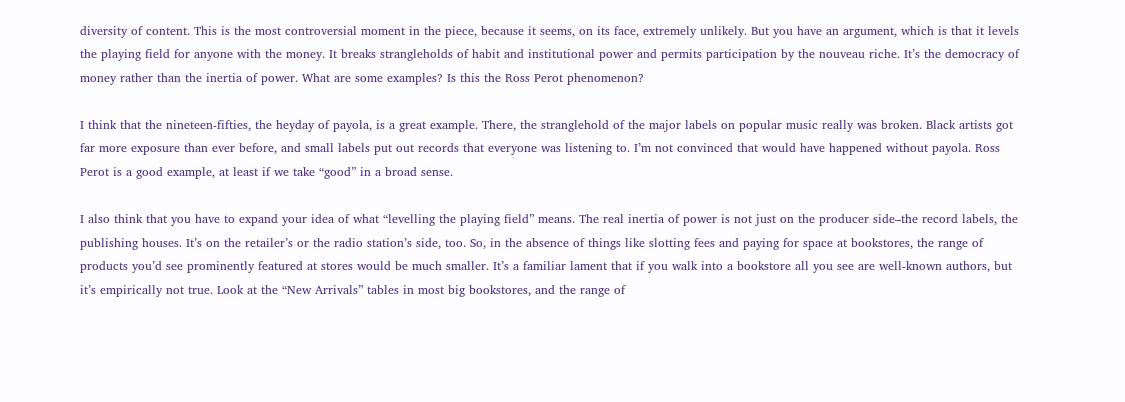diversity of content. This is the most controversial moment in the piece, because it seems, on its face, extremely unlikely. But you have an argument, which is that it levels the playing field for anyone with the money. It breaks strangleholds of habit and institutional power and permits participation by the nouveau riche. It’s the democracy of money rather than the inertia of power. What are some examples? Is this the Ross Perot phenomenon?

I think that the nineteen-fifties, the heyday of payola, is a great example. There, the stranglehold of the major labels on popular music really was broken. Black artists got far more exposure than ever before, and small labels put out records that everyone was listening to. I’m not convinced that would have happened without payola. Ross Perot is a good example, at least if we take “good” in a broad sense.

I also think that you have to expand your idea of what “levelling the playing field” means. The real inertia of power is not just on the producer side–the record labels, the publishing houses. It’s on the retailer’s or the radio station’s side, too. So, in the absence of things like slotting fees and paying for space at bookstores, the range of products you’d see prominently featured at stores would be much smaller. It’s a familiar lament that if you walk into a bookstore all you see are well-known authors, but it’s empirically not true. Look at the “New Arrivals” tables in most big bookstores, and the range of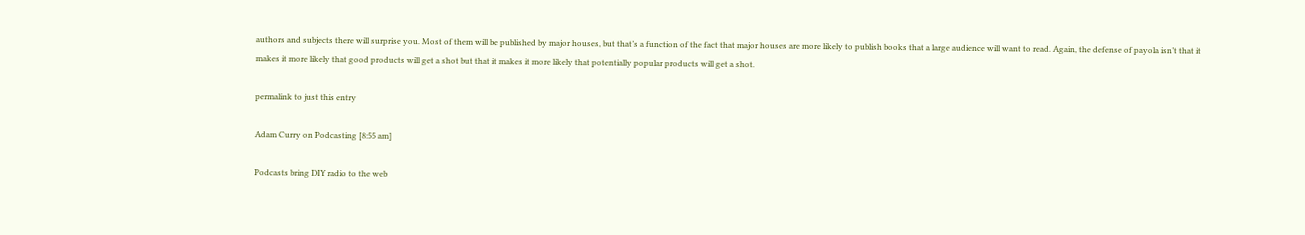authors and subjects there will surprise you. Most of them will be published by major houses, but that’s a function of the fact that major houses are more likely to publish books that a large audience will want to read. Again, the defense of payola isn’t that it makes it more likely that good products will get a shot but that it makes it more likely that potentially popular products will get a shot.

permalink to just this entry

Adam Curry on Podcasting [8:55 am]

Podcasts bring DIY radio to the web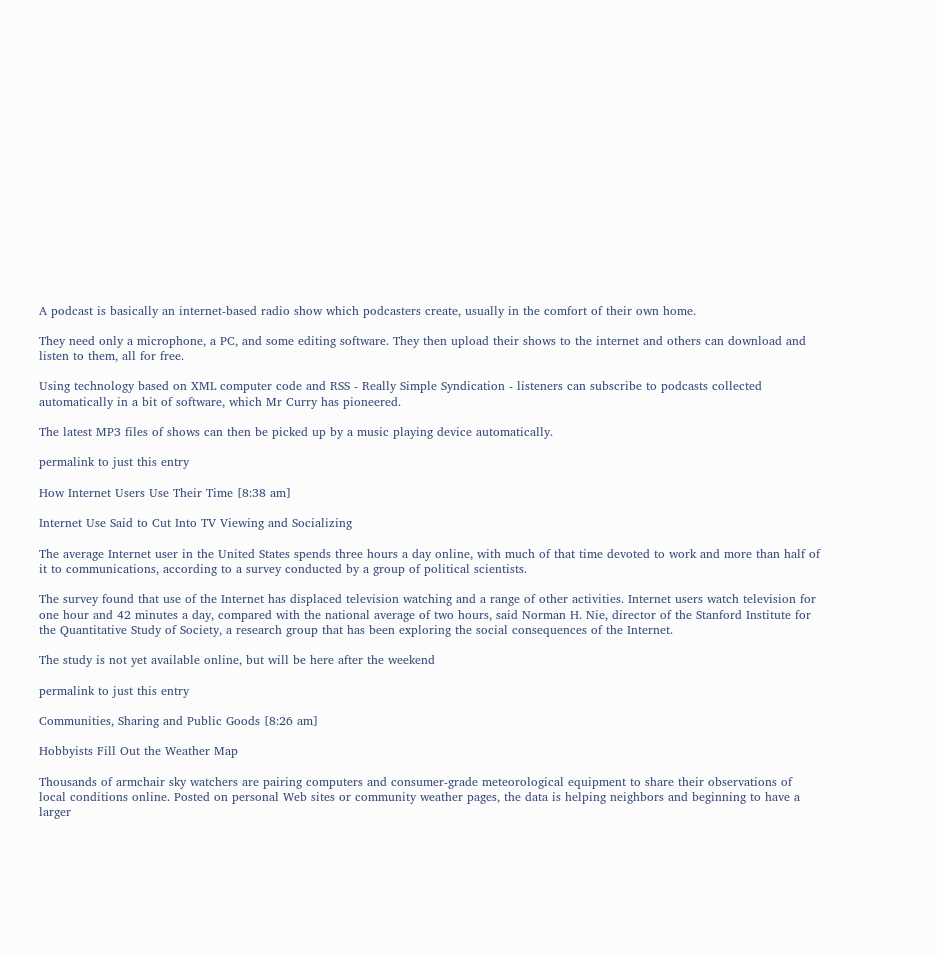A podcast is basically an internet-based radio show which podcasters create, usually in the comfort of their own home.

They need only a microphone, a PC, and some editing software. They then upload their shows to the internet and others can download and listen to them, all for free.

Using technology based on XML computer code and RSS - Really Simple Syndication - listeners can subscribe to podcasts collected automatically in a bit of software, which Mr Curry has pioneered.

The latest MP3 files of shows can then be picked up by a music playing device automatically.

permalink to just this entry

How Internet Users Use Their Time [8:38 am]

Internet Use Said to Cut Into TV Viewing and Socializing

The average Internet user in the United States spends three hours a day online, with much of that time devoted to work and more than half of it to communications, according to a survey conducted by a group of political scientists.

The survey found that use of the Internet has displaced television watching and a range of other activities. Internet users watch television for one hour and 42 minutes a day, compared with the national average of two hours, said Norman H. Nie, director of the Stanford Institute for the Quantitative Study of Society, a research group that has been exploring the social consequences of the Internet.

The study is not yet available online, but will be here after the weekend

permalink to just this entry

Communities, Sharing and Public Goods [8:26 am]

Hobbyists Fill Out the Weather Map

Thousands of armchair sky watchers are pairing computers and consumer-grade meteorological equipment to share their observations of local conditions online. Posted on personal Web sites or community weather pages, the data is helping neighbors and beginning to have a larger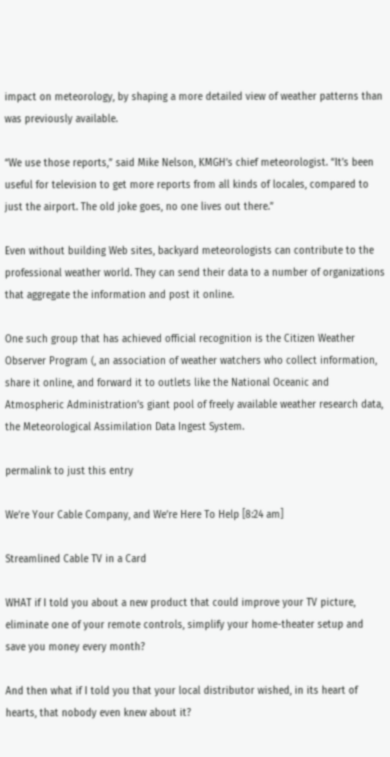impact on meteorology, by shaping a more detailed view of weather patterns than was previously available.

“We use those reports,” said Mike Nelson, KMGH’s chief meteorologist. “It’s been useful for television to get more reports from all kinds of locales, compared to just the airport. The old joke goes, no one lives out there.”

Even without building Web sites, backyard meteorologists can contribute to the professional weather world. They can send their data to a number of organizations that aggregate the information and post it online.

One such group that has achieved official recognition is the Citizen Weather Observer Program (, an association of weather watchers who collect information, share it online, and forward it to outlets like the National Oceanic and Atmospheric Administration’s giant pool of freely available weather research data, the Meteorological Assimilation Data Ingest System.

permalink to just this entry

We’re Your Cable Company, and We’re Here To Help [8:24 am]

Streamlined Cable TV in a Card

WHAT if I told you about a new product that could improve your TV picture, eliminate one of your remote controls, simplify your home-theater setup and save you money every month?

And then what if I told you that your local distributor wished, in its heart of hearts, that nobody even knew about it?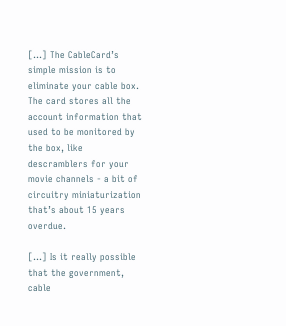[...] The CableCard’s simple mission is to eliminate your cable box. The card stores all the account information that used to be monitored by the box, like descramblers for your movie channels - a bit of circuitry miniaturization that’s about 15 years overdue.

[...] Is it really possible that the government, cable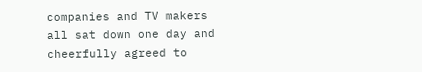companies and TV makers all sat down one day and cheerfully agreed to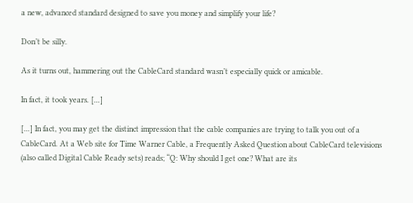a new, advanced standard designed to save you money and simplify your life?

Don’t be silly.

As it turns out, hammering out the CableCard standard wasn’t especially quick or amicable.

In fact, it took years. [...]

[...] In fact, you may get the distinct impression that the cable companies are trying to talk you out of a CableCard. At a Web site for Time Warner Cable, a Frequently Asked Question about CableCard televisions (also called Digital Cable Ready sets) reads; “Q: Why should I get one? What are its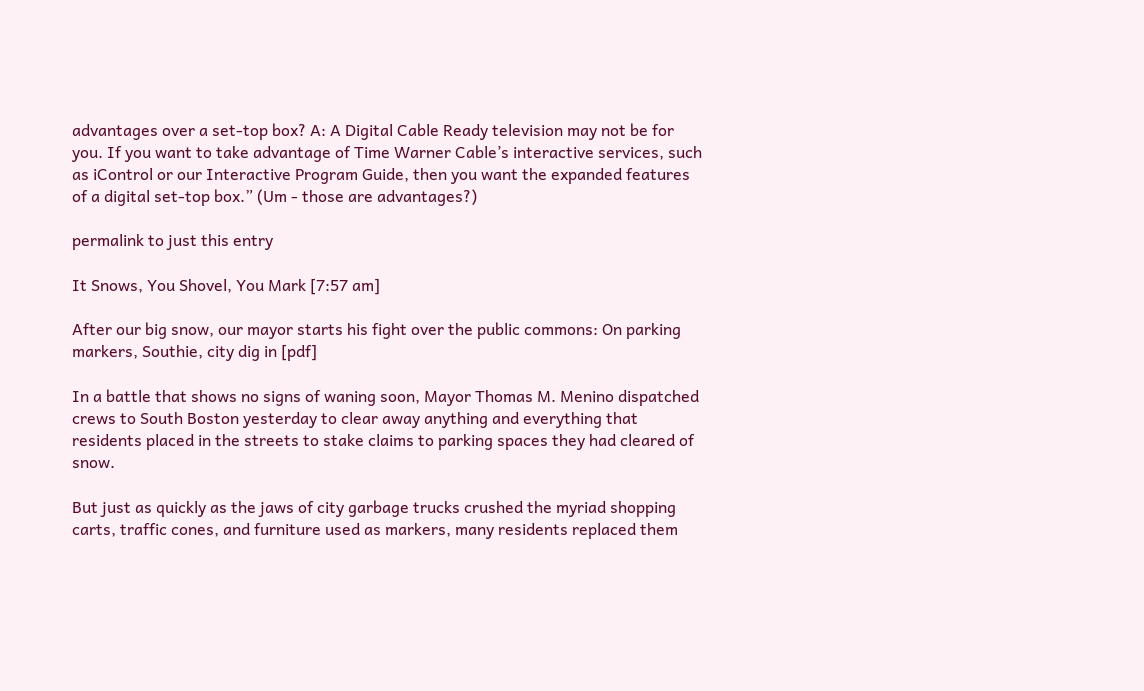advantages over a set-top box? A: A Digital Cable Ready television may not be for you. If you want to take advantage of Time Warner Cable’s interactive services, such as iControl or our Interactive Program Guide, then you want the expanded features of a digital set-top box.” (Um - those are advantages?)

permalink to just this entry

It Snows, You Shovel, You Mark [7:57 am]

After our big snow, our mayor starts his fight over the public commons: On parking markers, Southie, city dig in [pdf]

In a battle that shows no signs of waning soon, Mayor Thomas M. Menino dispatched crews to South Boston yesterday to clear away anything and everything that residents placed in the streets to stake claims to parking spaces they had cleared of snow.

But just as quickly as the jaws of city garbage trucks crushed the myriad shopping carts, traffic cones, and furniture used as markers, many residents replaced them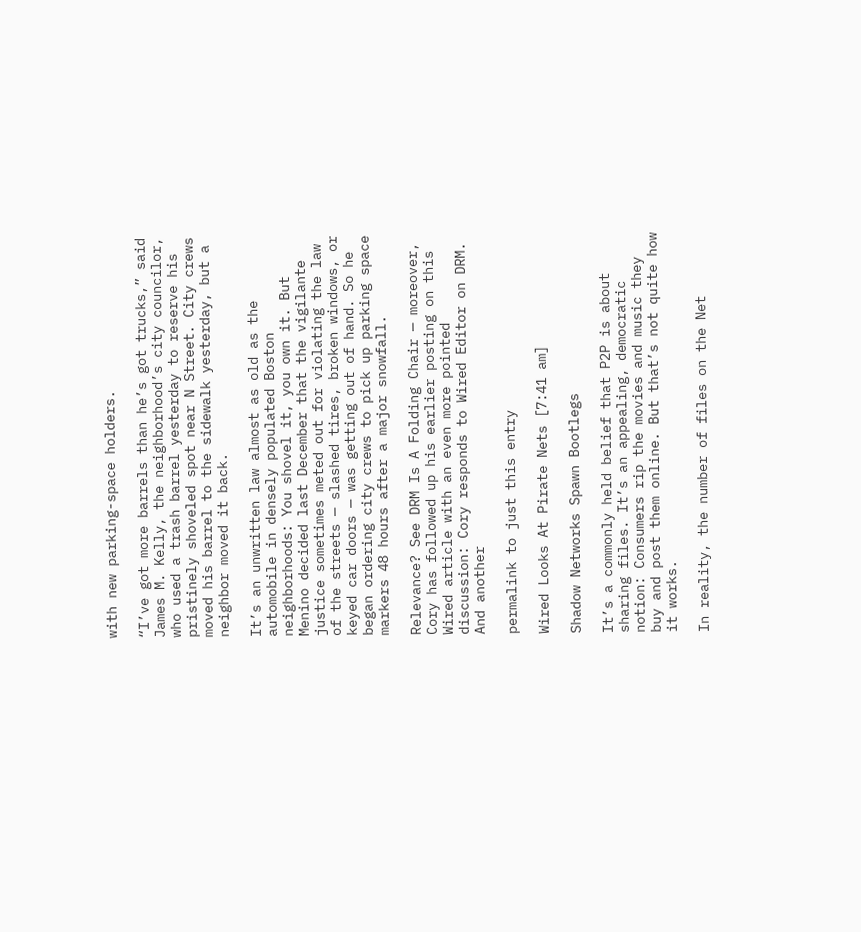with new parking-space holders.

“I’ve got more barrels than he’s got trucks,” said James M. Kelly, the neighborhood’s city councilor, who used a trash barrel yesterday to reserve his pristinely shoveled spot near N Street. City crews moved his barrel to the sidewalk yesterday, but a neighbor moved it back.

It’s an unwritten law almost as old as the automobile in densely populated Boston neighborhoods: You shovel it, you own it. But Menino decided last December that the vigilante justice sometimes meted out for violating the law of the streets — slashed tires, broken windows, or keyed car doors — was getting out of hand. So he began ordering city crews to pick up parking space markers 48 hours after a major snowfall.

Relevance? See DRM Is A Folding Chair — moreover, Cory has followed up his earlier posting on this Wired article with an even more pointed discussion: Cory responds to Wired Editor on DRM. And another

permalink to just this entry

Wired Looks At Pirate Nets [7:41 am]

Shadow Networks Spawn Bootlegs

It’s a commonly held belief that P2P is about sharing files. It’s an appealing, democratic notion: Consumers rip the movies and music they buy and post them online. But that’s not quite how it works.

In reality, the number of files on the Net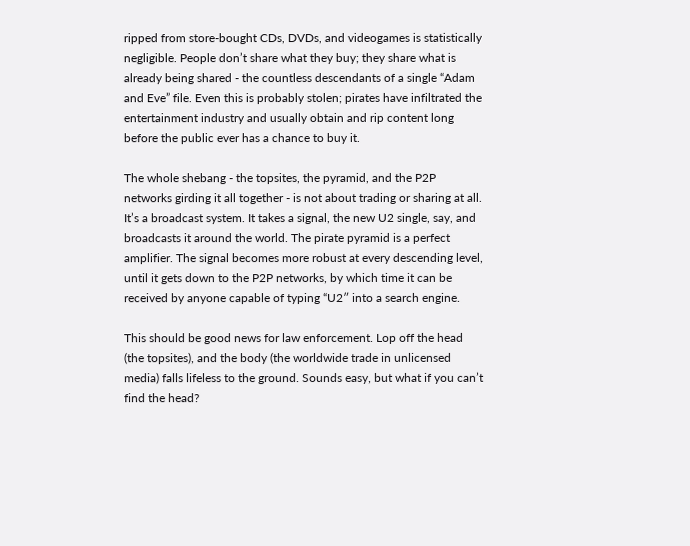ripped from store-bought CDs, DVDs, and videogames is statistically negligible. People don’t share what they buy; they share what is already being shared - the countless descendants of a single “Adam and Eve” file. Even this is probably stolen; pirates have infiltrated the entertainment industry and usually obtain and rip content long before the public ever has a chance to buy it.

The whole shebang - the topsites, the pyramid, and the P2P networks girding it all together - is not about trading or sharing at all. It’s a broadcast system. It takes a signal, the new U2 single, say, and broadcasts it around the world. The pirate pyramid is a perfect amplifier. The signal becomes more robust at every descending level, until it gets down to the P2P networks, by which time it can be received by anyone capable of typing “U2″ into a search engine.

This should be good news for law enforcement. Lop off the head (the topsites), and the body (the worldwide trade in unlicensed media) falls lifeless to the ground. Sounds easy, but what if you can’t find the head?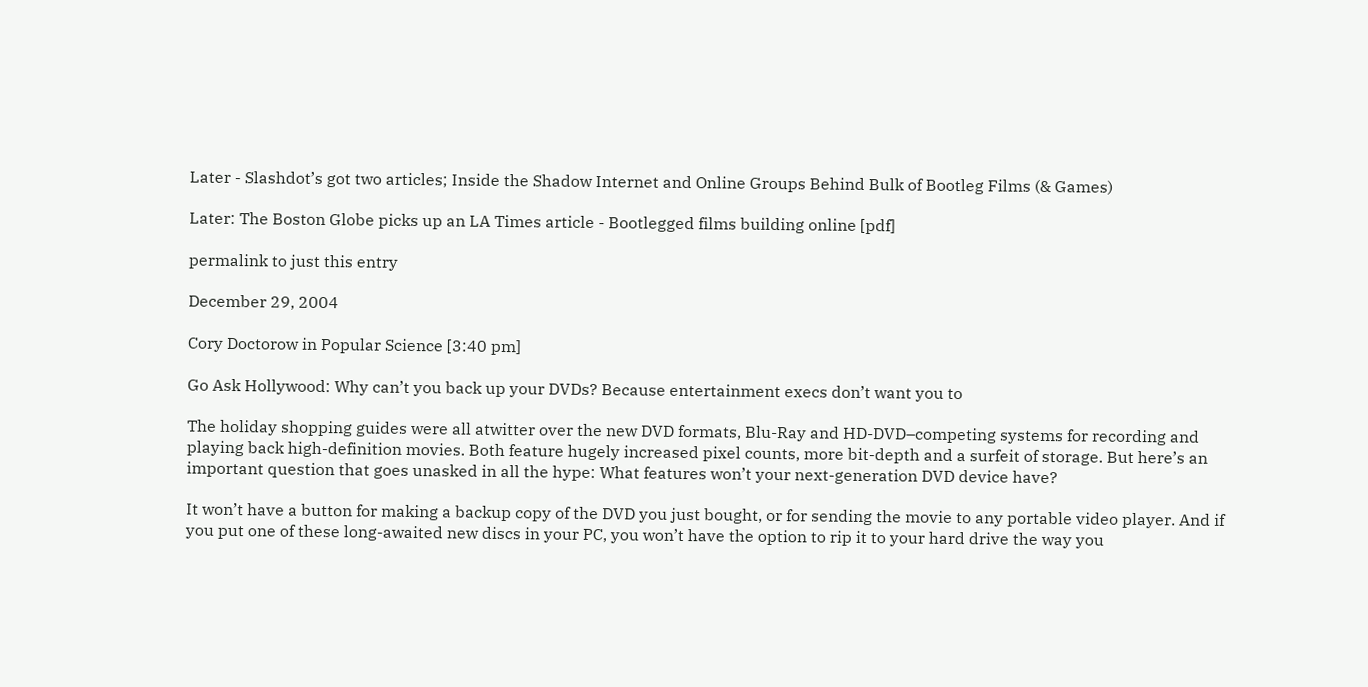Later - Slashdot’s got two articles; Inside the Shadow Internet and Online Groups Behind Bulk of Bootleg Films (& Games)

Later: The Boston Globe picks up an LA Times article - Bootlegged films building online [pdf]

permalink to just this entry

December 29, 2004

Cory Doctorow in Popular Science [3:40 pm]

Go Ask Hollywood: Why can’t you back up your DVDs? Because entertainment execs don’t want you to

The holiday shopping guides were all atwitter over the new DVD formats, Blu-Ray and HD-DVD–competing systems for recording and playing back high-definition movies. Both feature hugely increased pixel counts, more bit-depth and a surfeit of storage. But here’s an important question that goes unasked in all the hype: What features won’t your next-generation DVD device have?

It won’t have a button for making a backup copy of the DVD you just bought, or for sending the movie to any portable video player. And if you put one of these long-awaited new discs in your PC, you won’t have the option to rip it to your hard drive the way you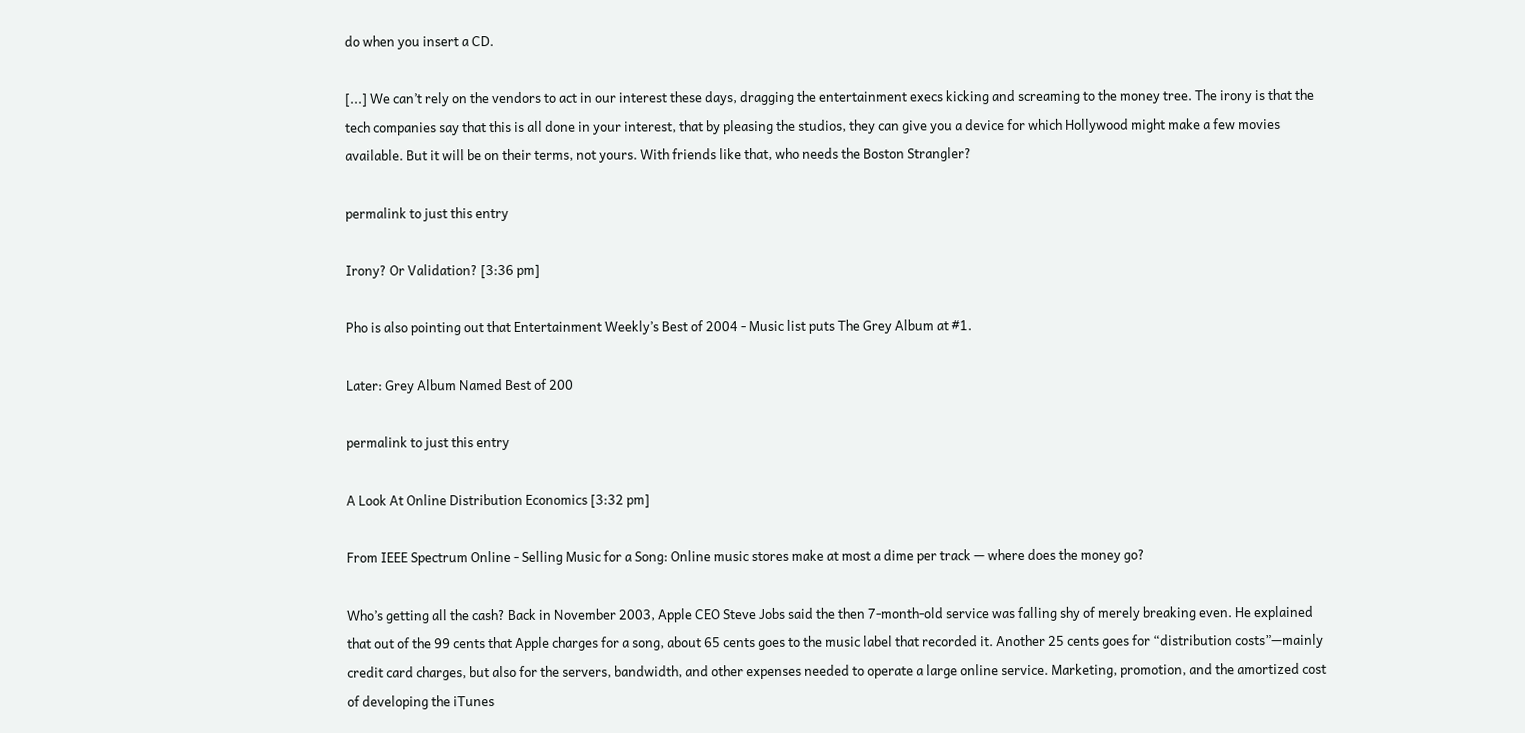do when you insert a CD.

[...] We can’t rely on the vendors to act in our interest these days, dragging the entertainment execs kicking and screaming to the money tree. The irony is that the tech companies say that this is all done in your interest, that by pleasing the studios, they can give you a device for which Hollywood might make a few movies available. But it will be on their terms, not yours. With friends like that, who needs the Boston Strangler?

permalink to just this entry

Irony? Or Validation? [3:36 pm]

Pho is also pointing out that Entertainment Weekly’s Best of 2004 - Music list puts The Grey Album at #1.

Later: Grey Album Named Best of 200

permalink to just this entry

A Look At Online Distribution Economics [3:32 pm]

From IEEE Spectrum Online - Selling Music for a Song: Online music stores make at most a dime per track — where does the money go?

Who’s getting all the cash? Back in November 2003, Apple CEO Steve Jobs said the then 7-month-old service was falling shy of merely breaking even. He explained that out of the 99 cents that Apple charges for a song, about 65 cents goes to the music label that recorded it. Another 25 cents goes for “distribution costs”—mainly credit card charges, but also for the servers, bandwidth, and other expenses needed to operate a large online service. Marketing, promotion, and the amortized cost of developing the iTunes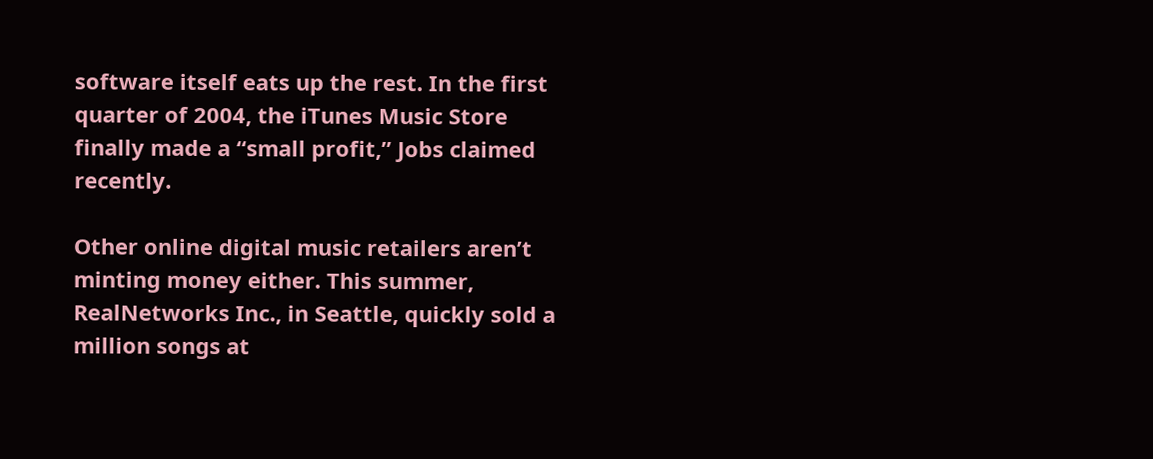software itself eats up the rest. In the first quarter of 2004, the iTunes Music Store finally made a “small profit,” Jobs claimed recently.

Other online digital music retailers aren’t minting money either. This summer, RealNetworks Inc., in Seattle, quickly sold a million songs at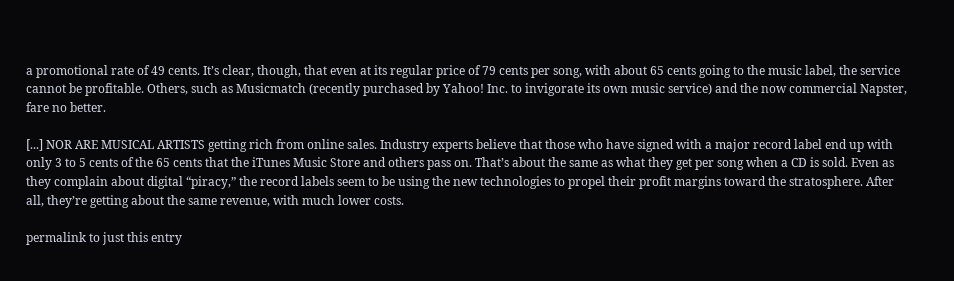a promotional rate of 49 cents. It’s clear, though, that even at its regular price of 79 cents per song, with about 65 cents going to the music label, the service cannot be profitable. Others, such as Musicmatch (recently purchased by Yahoo! Inc. to invigorate its own music service) and the now commercial Napster, fare no better.

[...] NOR ARE MUSICAL ARTISTS getting rich from online sales. Industry experts believe that those who have signed with a major record label end up with only 3 to 5 cents of the 65 cents that the iTunes Music Store and others pass on. That’s about the same as what they get per song when a CD is sold. Even as they complain about digital “piracy,” the record labels seem to be using the new technologies to propel their profit margins toward the stratosphere. After all, they’re getting about the same revenue, with much lower costs.

permalink to just this entry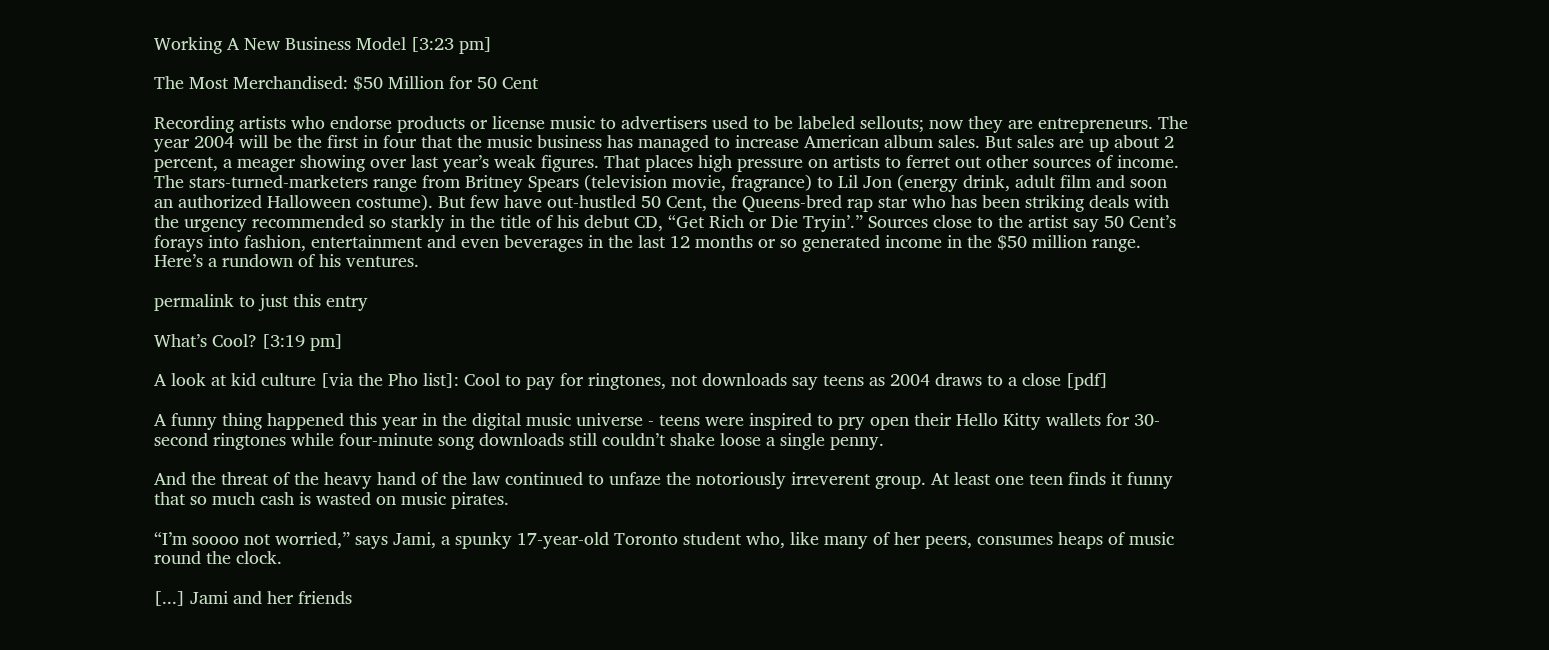Working A New Business Model [3:23 pm]

The Most Merchandised: $50 Million for 50 Cent

Recording artists who endorse products or license music to advertisers used to be labeled sellouts; now they are entrepreneurs. The year 2004 will be the first in four that the music business has managed to increase American album sales. But sales are up about 2 percent, a meager showing over last year’s weak figures. That places high pressure on artists to ferret out other sources of income. The stars-turned-marketers range from Britney Spears (television movie, fragrance) to Lil Jon (energy drink, adult film and soon an authorized Halloween costume). But few have out-hustled 50 Cent, the Queens-bred rap star who has been striking deals with the urgency recommended so starkly in the title of his debut CD, “Get Rich or Die Tryin’.” Sources close to the artist say 50 Cent’s forays into fashion, entertainment and even beverages in the last 12 months or so generated income in the $50 million range. Here’s a rundown of his ventures.

permalink to just this entry

What’s Cool? [3:19 pm]

A look at kid culture [via the Pho list]: Cool to pay for ringtones, not downloads say teens as 2004 draws to a close [pdf]

A funny thing happened this year in the digital music universe - teens were inspired to pry open their Hello Kitty wallets for 30-second ringtones while four-minute song downloads still couldn’t shake loose a single penny.

And the threat of the heavy hand of the law continued to unfaze the notoriously irreverent group. At least one teen finds it funny that so much cash is wasted on music pirates.

“I’m soooo not worried,” says Jami, a spunky 17-year-old Toronto student who, like many of her peers, consumes heaps of music round the clock.

[...] Jami and her friends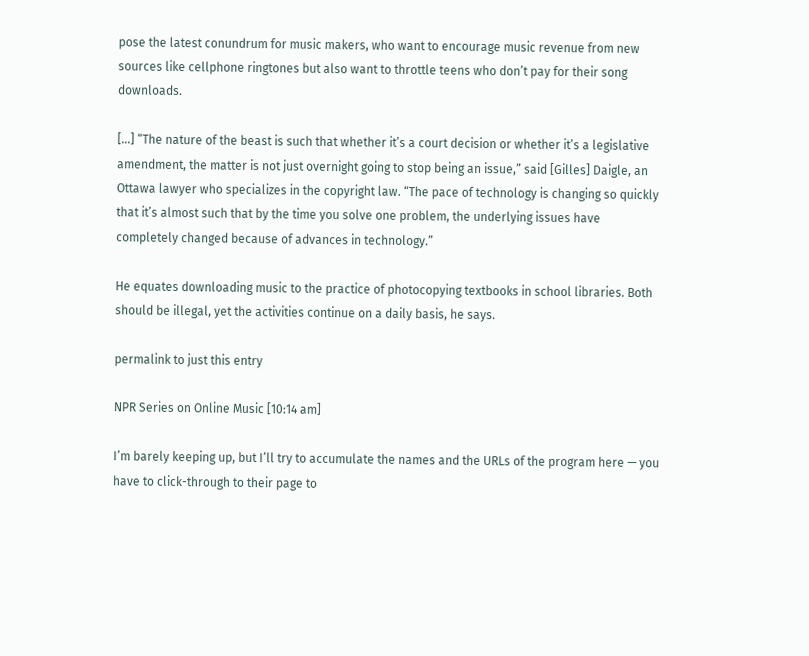pose the latest conundrum for music makers, who want to encourage music revenue from new sources like cellphone ringtones but also want to throttle teens who don’t pay for their song downloads.

[...] “The nature of the beast is such that whether it’s a court decision or whether it’s a legislative amendment, the matter is not just overnight going to stop being an issue,” said [Gilles] Daigle, an Ottawa lawyer who specializes in the copyright law. “The pace of technology is changing so quickly that it’s almost such that by the time you solve one problem, the underlying issues have completely changed because of advances in technology.”

He equates downloading music to the practice of photocopying textbooks in school libraries. Both should be illegal, yet the activities continue on a daily basis, he says.

permalink to just this entry

NPR Series on Online Music [10:14 am]

I’m barely keeping up, but I’ll try to accumulate the names and the URLs of the program here — you have to click-through to their page to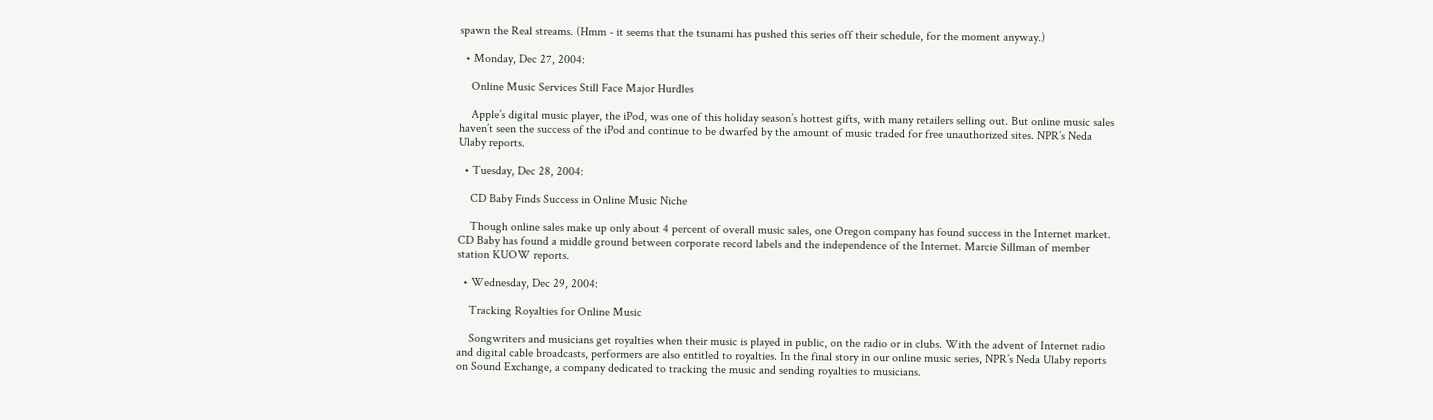spawn the Real streams. (Hmm - it seems that the tsunami has pushed this series off their schedule, for the moment anyway.)

  • Monday, Dec 27, 2004:

    Online Music Services Still Face Major Hurdles

    Apple’s digital music player, the iPod, was one of this holiday season’s hottest gifts, with many retailers selling out. But online music sales haven’t seen the success of the iPod and continue to be dwarfed by the amount of music traded for free unauthorized sites. NPR’s Neda Ulaby reports.

  • Tuesday, Dec 28, 2004:

    CD Baby Finds Success in Online Music Niche

    Though online sales make up only about 4 percent of overall music sales, one Oregon company has found success in the Internet market. CD Baby has found a middle ground between corporate record labels and the independence of the Internet. Marcie Sillman of member station KUOW reports.

  • Wednesday, Dec 29, 2004:

    Tracking Royalties for Online Music

    Songwriters and musicians get royalties when their music is played in public, on the radio or in clubs. With the advent of Internet radio and digital cable broadcasts, performers are also entitled to royalties. In the final story in our online music series, NPR’s Neda Ulaby reports on Sound Exchange, a company dedicated to tracking the music and sending royalties to musicians.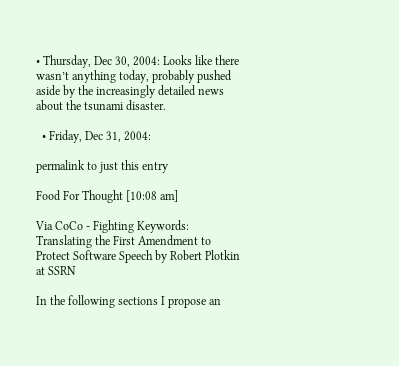• Thursday, Dec 30, 2004: Looks like there wasn’t anything today, probably pushed aside by the increasingly detailed news about the tsunami disaster.

  • Friday, Dec 31, 2004:

permalink to just this entry

Food For Thought [10:08 am]

Via CoCo - Fighting Keywords: Translating the First Amendment to Protect Software Speech by Robert Plotkin at SSRN

In the following sections I propose an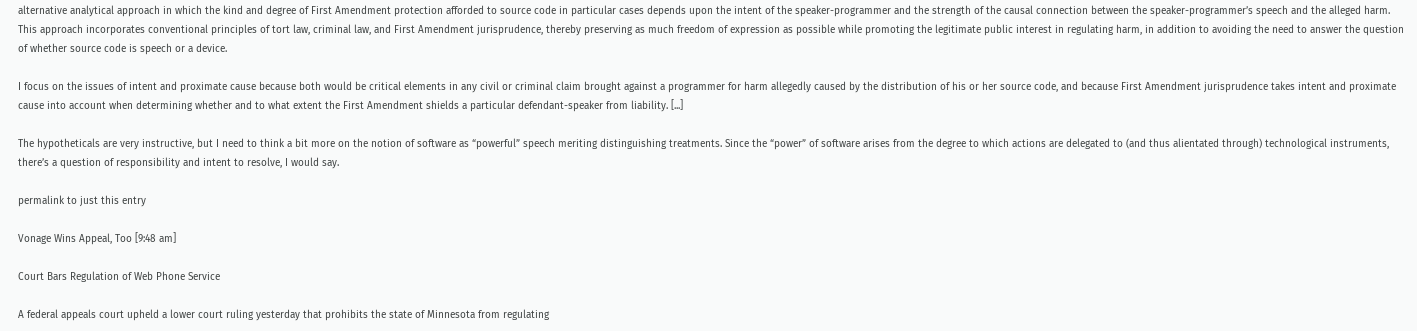alternative analytical approach in which the kind and degree of First Amendment protection afforded to source code in particular cases depends upon the intent of the speaker-programmer and the strength of the causal connection between the speaker-programmer’s speech and the alleged harm. This approach incorporates conventional principles of tort law, criminal law, and First Amendment jurisprudence, thereby preserving as much freedom of expression as possible while promoting the legitimate public interest in regulating harm, in addition to avoiding the need to answer the question of whether source code is speech or a device.

I focus on the issues of intent and proximate cause because both would be critical elements in any civil or criminal claim brought against a programmer for harm allegedly caused by the distribution of his or her source code, and because First Amendment jurisprudence takes intent and proximate cause into account when determining whether and to what extent the First Amendment shields a particular defendant-speaker from liability. [...]

The hypotheticals are very instructive, but I need to think a bit more on the notion of software as “powerful” speech meriting distinguishing treatments. Since the “power” of software arises from the degree to which actions are delegated to (and thus alientated through) technological instruments, there’s a question of responsibility and intent to resolve, I would say.

permalink to just this entry

Vonage Wins Appeal, Too [9:48 am]

Court Bars Regulation of Web Phone Service

A federal appeals court upheld a lower court ruling yesterday that prohibits the state of Minnesota from regulating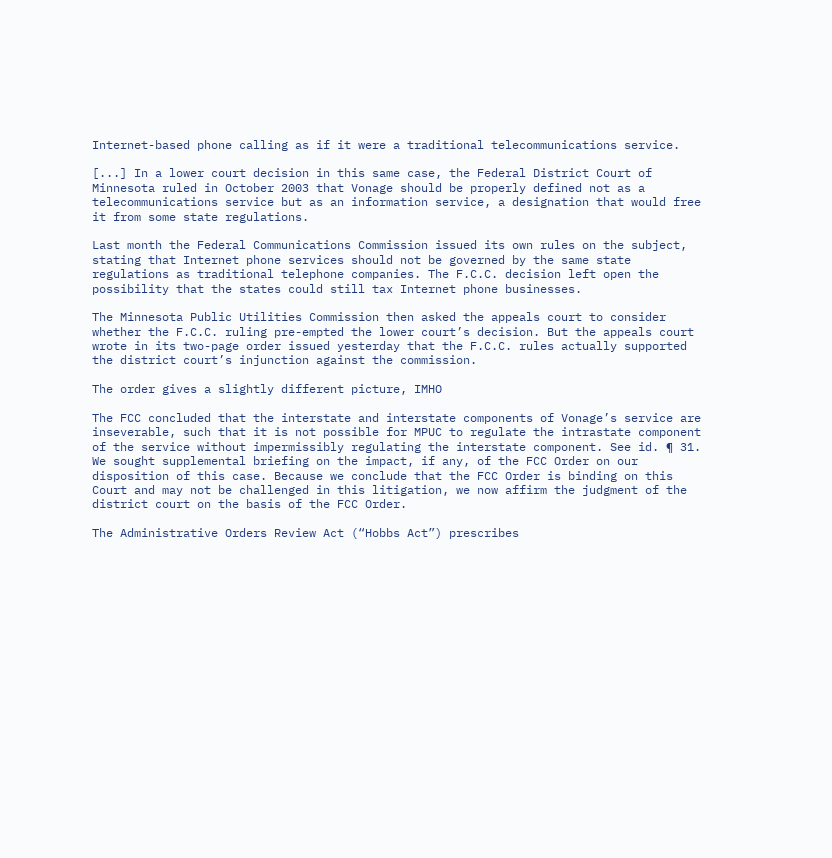Internet-based phone calling as if it were a traditional telecommunications service.

[...] In a lower court decision in this same case, the Federal District Court of Minnesota ruled in October 2003 that Vonage should be properly defined not as a telecommunications service but as an information service, a designation that would free it from some state regulations.

Last month the Federal Communications Commission issued its own rules on the subject, stating that Internet phone services should not be governed by the same state regulations as traditional telephone companies. The F.C.C. decision left open the possibility that the states could still tax Internet phone businesses.

The Minnesota Public Utilities Commission then asked the appeals court to consider whether the F.C.C. ruling pre-empted the lower court’s decision. But the appeals court wrote in its two-page order issued yesterday that the F.C.C. rules actually supported the district court’s injunction against the commission.

The order gives a slightly different picture, IMHO

The FCC concluded that the interstate and interstate components of Vonage’s service are inseverable, such that it is not possible for MPUC to regulate the intrastate component of the service without impermissibly regulating the interstate component. See id. ¶ 31. We sought supplemental briefing on the impact, if any, of the FCC Order on our disposition of this case. Because we conclude that the FCC Order is binding on this Court and may not be challenged in this litigation, we now affirm the judgment of the district court on the basis of the FCC Order.

The Administrative Orders Review Act (“Hobbs Act”) prescribes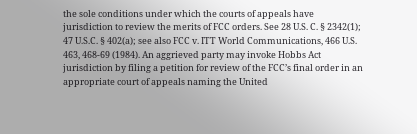the sole conditions under which the courts of appeals have jurisdiction to review the merits of FCC orders. See 28 U.S. C. § 2342(1); 47 U.S.C. § 402(a); see also FCC v. ITT World Communications, 466 U.S. 463, 468-69 (1984). An aggrieved party may invoke Hobbs Act jurisdiction by filing a petition for review of the FCC’s final order in an appropriate court of appeals naming the United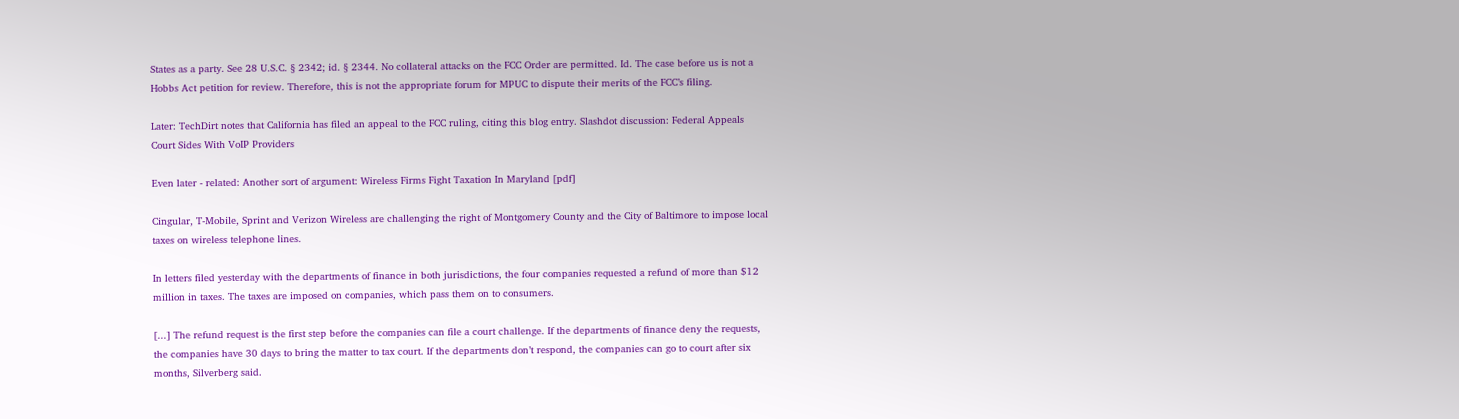States as a party. See 28 U.S.C. § 2342; id. § 2344. No collateral attacks on the FCC Order are permitted. Id. The case before us is not a Hobbs Act petition for review. Therefore, this is not the appropriate forum for MPUC to dispute their merits of the FCC’s filing.

Later: TechDirt notes that California has filed an appeal to the FCC ruling, citing this blog entry. Slashdot discussion: Federal Appeals Court Sides With VoIP Providers

Even later - related: Another sort of argument: Wireless Firms Fight Taxation In Maryland [pdf]

Cingular, T-Mobile, Sprint and Verizon Wireless are challenging the right of Montgomery County and the City of Baltimore to impose local taxes on wireless telephone lines.

In letters filed yesterday with the departments of finance in both jurisdictions, the four companies requested a refund of more than $12 million in taxes. The taxes are imposed on companies, which pass them on to consumers.

[...] The refund request is the first step before the companies can file a court challenge. If the departments of finance deny the requests, the companies have 30 days to bring the matter to tax court. If the departments don’t respond, the companies can go to court after six months, Silverberg said.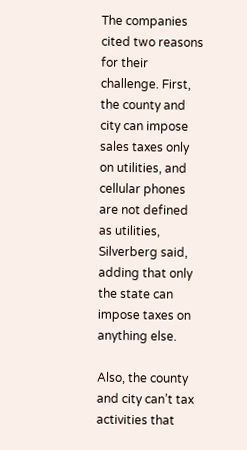The companies cited two reasons for their challenge. First, the county and city can impose sales taxes only on utilities, and cellular phones are not defined as utilities, Silverberg said, adding that only the state can impose taxes on anything else.

Also, the county and city can’t tax activities that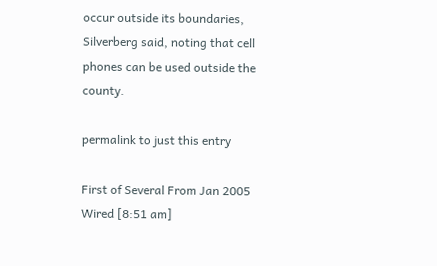occur outside its boundaries, Silverberg said, noting that cell phones can be used outside the county.

permalink to just this entry

First of Several From Jan 2005 Wired [8:51 am]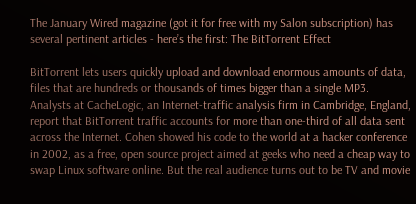The January Wired magazine (got it for free with my Salon subscription) has several pertinent articles - here’s the first: The BitTorrent Effect

BitTorrent lets users quickly upload and download enormous amounts of data, files that are hundreds or thousands of times bigger than a single MP3. Analysts at CacheLogic, an Internet-traffic analysis firm in Cambridge, England, report that BitTorrent traffic accounts for more than one-third of all data sent across the Internet. Cohen showed his code to the world at a hacker conference in 2002, as a free, open source project aimed at geeks who need a cheap way to swap Linux software online. But the real audience turns out to be TV and movie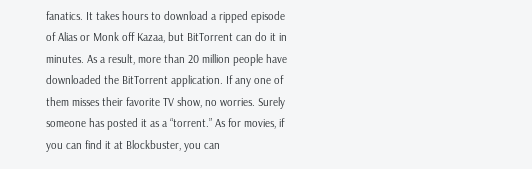fanatics. It takes hours to download a ripped episode of Alias or Monk off Kazaa, but BitTorrent can do it in minutes. As a result, more than 20 million people have downloaded the BitTorrent application. If any one of them misses their favorite TV show, no worries. Surely someone has posted it as a “torrent.” As for movies, if you can find it at Blockbuster, you can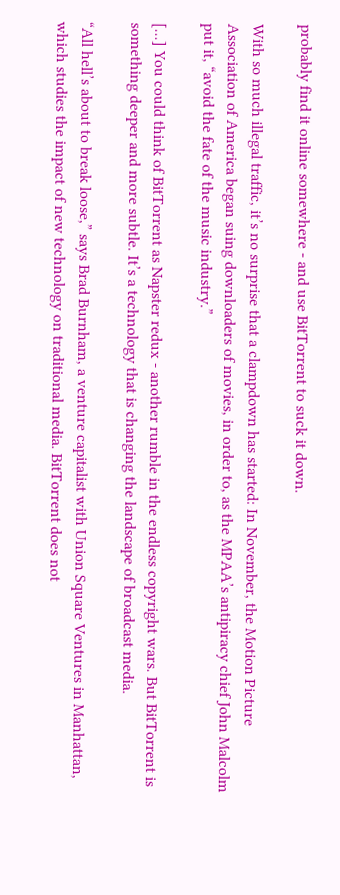probably find it online somewhere - and use BitTorrent to suck it down.

With so much illegal traffic, it’s no surprise that a clampdown has started: In November, the Motion Picture Association of America began suing downloaders of movies, in order to, as the MPAA’s antipiracy chief John Malcolm put it, “avoid the fate of the music industry.”

[...] You could think of BitTorrent as Napster redux - another rumble in the endless copyright wars. But BitTorrent is something deeper and more subtle. It’s a technology that is changing the landscape of broadcast media.

“All hell’s about to break loose,” says Brad Burnham, a venture capitalist with Union Square Ventures in Manhattan, which studies the impact of new technology on traditional media. BitTorrent does not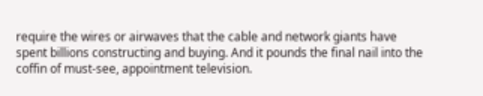require the wires or airwaves that the cable and network giants have spent billions constructing and buying. And it pounds the final nail into the coffin of must-see, appointment television.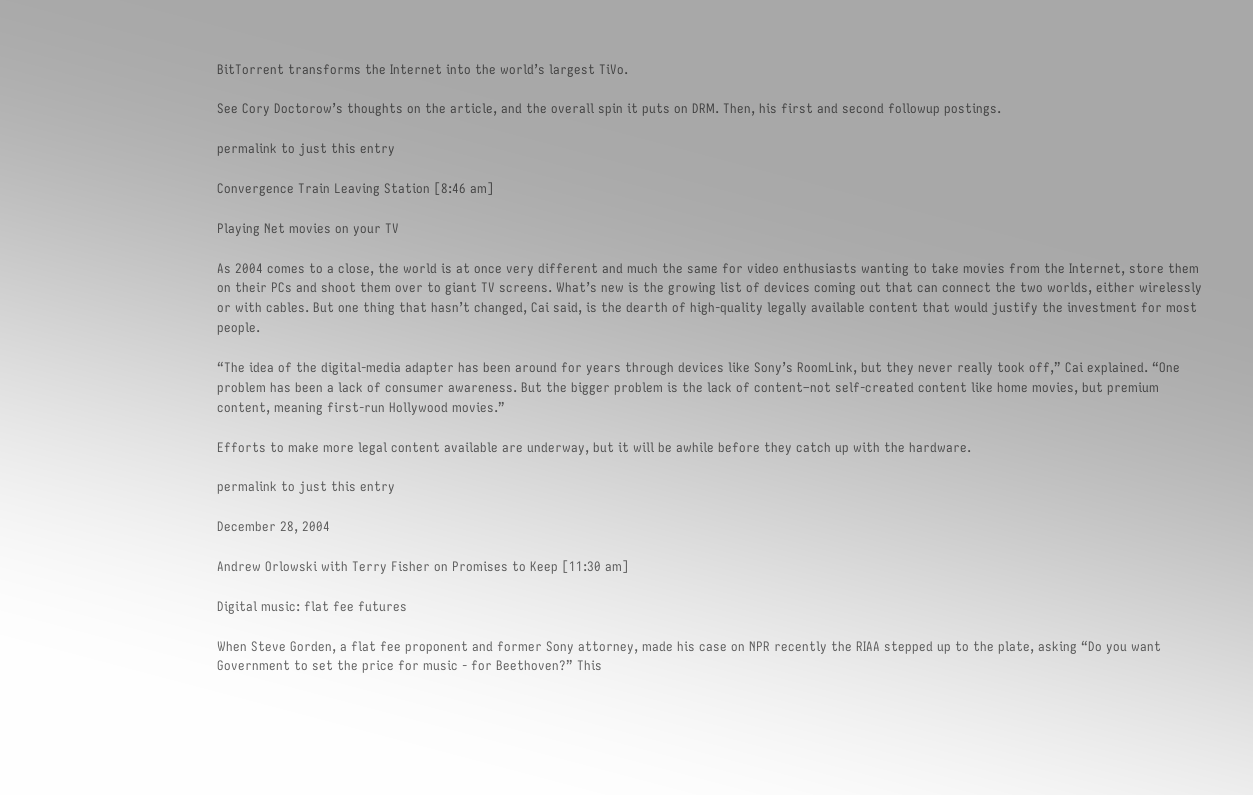BitTorrent transforms the Internet into the world’s largest TiVo.

See Cory Doctorow’s thoughts on the article, and the overall spin it puts on DRM. Then, his first and second followup postings.

permalink to just this entry

Convergence Train Leaving Station [8:46 am]

Playing Net movies on your TV

As 2004 comes to a close, the world is at once very different and much the same for video enthusiasts wanting to take movies from the Internet, store them on their PCs and shoot them over to giant TV screens. What’s new is the growing list of devices coming out that can connect the two worlds, either wirelessly or with cables. But one thing that hasn’t changed, Cai said, is the dearth of high-quality legally available content that would justify the investment for most people.

“The idea of the digital-media adapter has been around for years through devices like Sony’s RoomLink, but they never really took off,” Cai explained. “One problem has been a lack of consumer awareness. But the bigger problem is the lack of content–not self-created content like home movies, but premium content, meaning first-run Hollywood movies.”

Efforts to make more legal content available are underway, but it will be awhile before they catch up with the hardware.

permalink to just this entry

December 28, 2004

Andrew Orlowski with Terry Fisher on Promises to Keep [11:30 am]

Digital music: flat fee futures

When Steve Gorden, a flat fee proponent and former Sony attorney, made his case on NPR recently the RIAA stepped up to the plate, asking “Do you want Government to set the price for music - for Beethoven?” This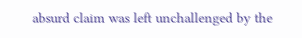absurd claim was left unchallenged by the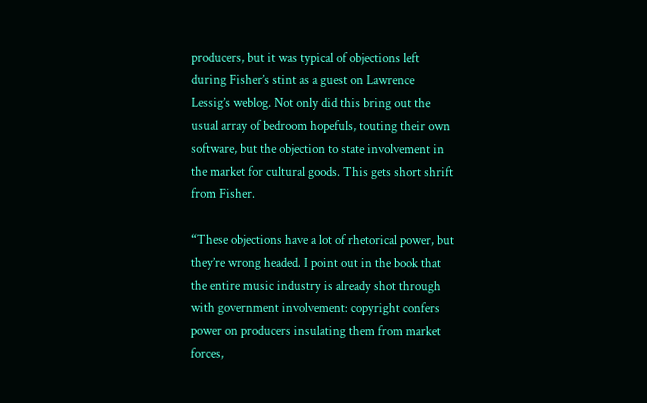producers, but it was typical of objections left during Fisher’s stint as a guest on Lawrence Lessig’s weblog. Not only did this bring out the usual array of bedroom hopefuls, touting their own software, but the objection to state involvement in the market for cultural goods. This gets short shrift from Fisher.

“These objections have a lot of rhetorical power, but they’re wrong headed. I point out in the book that the entire music industry is already shot through with government involvement: copyright confers power on producers insulating them from market forces,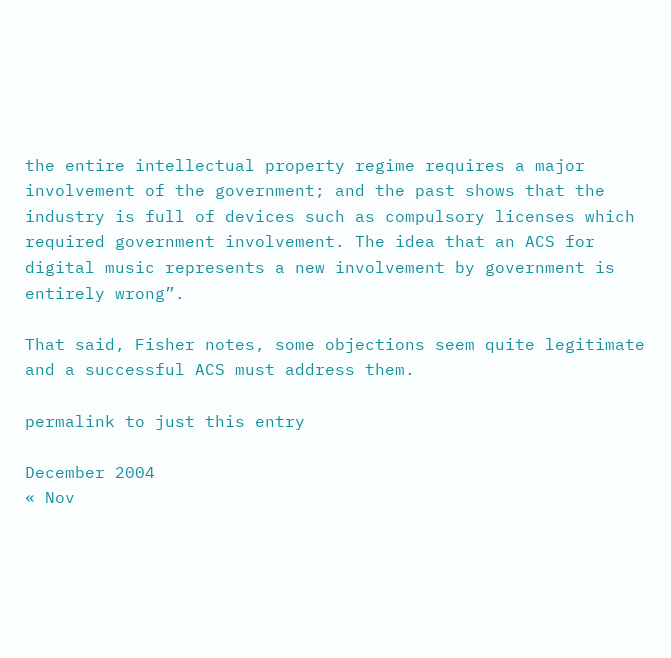the entire intellectual property regime requires a major involvement of the government; and the past shows that the industry is full of devices such as compulsory licenses which required government involvement. The idea that an ACS for digital music represents a new involvement by government is entirely wrong”.

That said, Fisher notes, some objections seem quite legitimate and a successful ACS must address them.

permalink to just this entry

December 2004
« Nov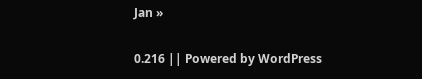Jan »

0.216 || Powered by WordPress